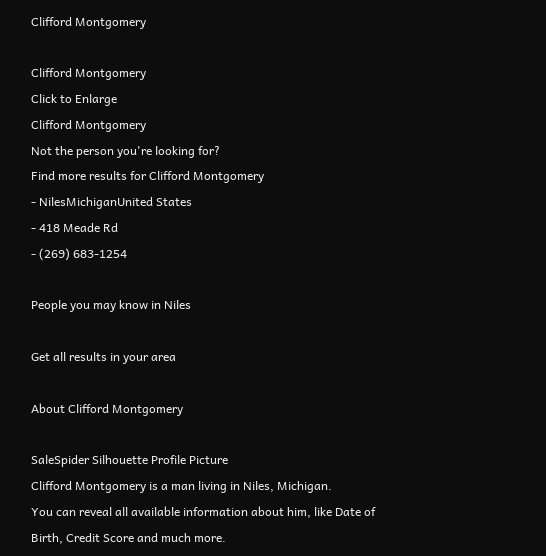Clifford Montgomery

Clifford Montgomery
Click to Enlarge
Clifford Montgomery
Not the person you're looking for?
Find more results for Clifford Montgomery
- NilesMichiganUnited States
- 418 Meade Rd
- (269) 683-1254

People you may know in Niles

Get all results in your area

About Clifford Montgomery

SaleSpider Silhouette Profile Picture
Clifford Montgomery is a man living in Niles, Michigan.
You can reveal all available information about him, like Date of Birth, Credit Score and much more.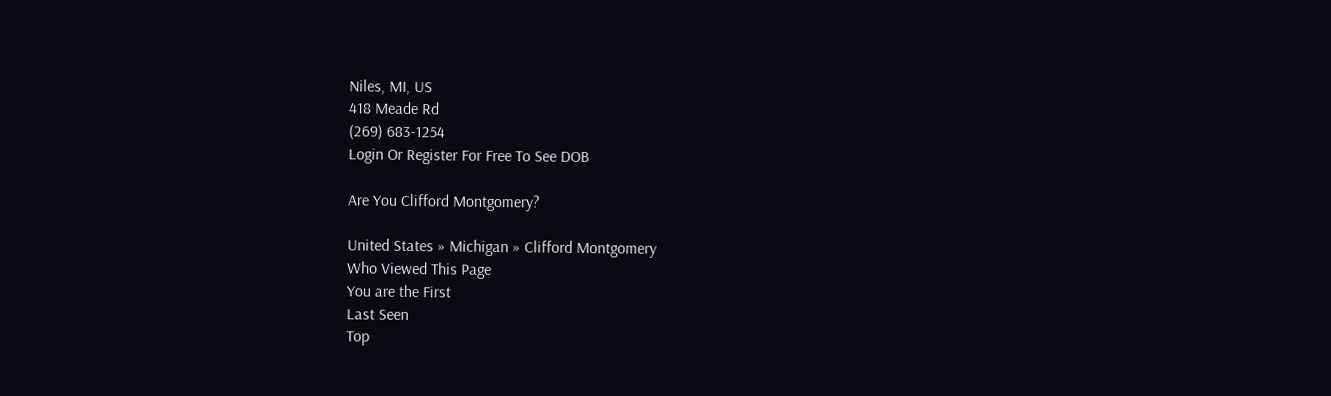Niles, MI, US
418 Meade Rd
(269) 683-1254
Login Or Register For Free To See DOB

Are You Clifford Montgomery?

United States » Michigan » Clifford Montgomery
Who Viewed This Page
You are the First
Last Seen
Top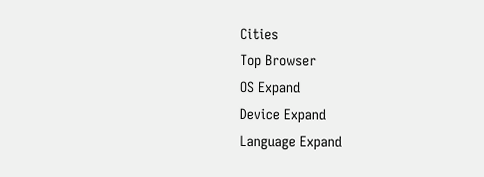Cities
Top Browser
OS Expand
Device Expand
Language Expand